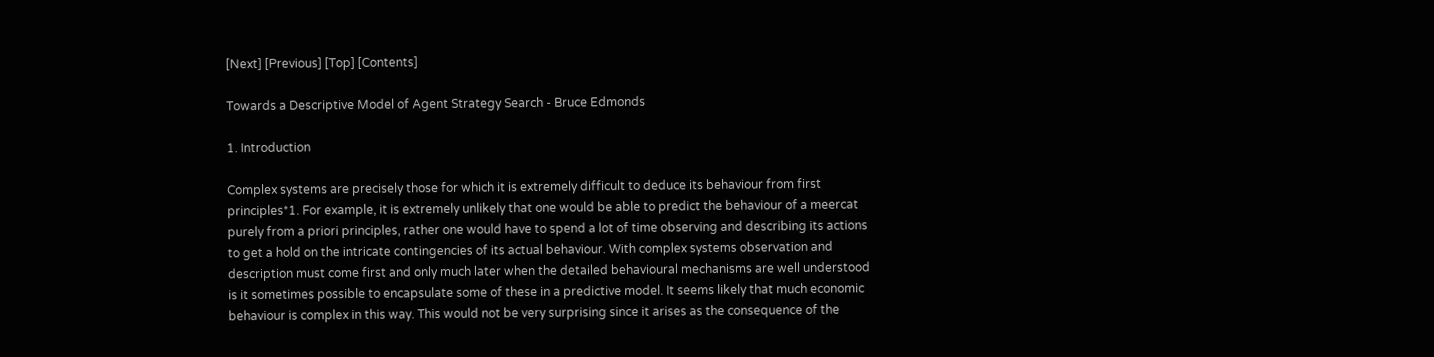[Next] [Previous] [Top] [Contents]

Towards a Descriptive Model of Agent Strategy Search - Bruce Edmonds

1. Introduction

Complex systems are precisely those for which it is extremely difficult to deduce its behaviour from first principles*1. For example, it is extremely unlikely that one would be able to predict the behaviour of a meercat purely from a priori principles, rather one would have to spend a lot of time observing and describing its actions to get a hold on the intricate contingencies of its actual behaviour. With complex systems observation and description must come first and only much later when the detailed behavioural mechanisms are well understood is it sometimes possible to encapsulate some of these in a predictive model. It seems likely that much economic behaviour is complex in this way. This would not be very surprising since it arises as the consequence of the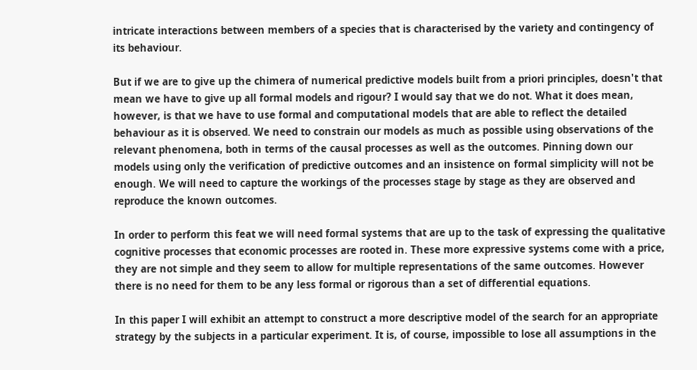intricate interactions between members of a species that is characterised by the variety and contingency of its behaviour.

But if we are to give up the chimera of numerical predictive models built from a priori principles, doesn't that mean we have to give up all formal models and rigour? I would say that we do not. What it does mean, however, is that we have to use formal and computational models that are able to reflect the detailed behaviour as it is observed. We need to constrain our models as much as possible using observations of the relevant phenomena, both in terms of the causal processes as well as the outcomes. Pinning down our models using only the verification of predictive outcomes and an insistence on formal simplicity will not be enough. We will need to capture the workings of the processes stage by stage as they are observed and reproduce the known outcomes.

In order to perform this feat we will need formal systems that are up to the task of expressing the qualitative cognitive processes that economic processes are rooted in. These more expressive systems come with a price, they are not simple and they seem to allow for multiple representations of the same outcomes. However there is no need for them to be any less formal or rigorous than a set of differential equations.

In this paper I will exhibit an attempt to construct a more descriptive model of the search for an appropriate strategy by the subjects in a particular experiment. It is, of course, impossible to lose all assumptions in the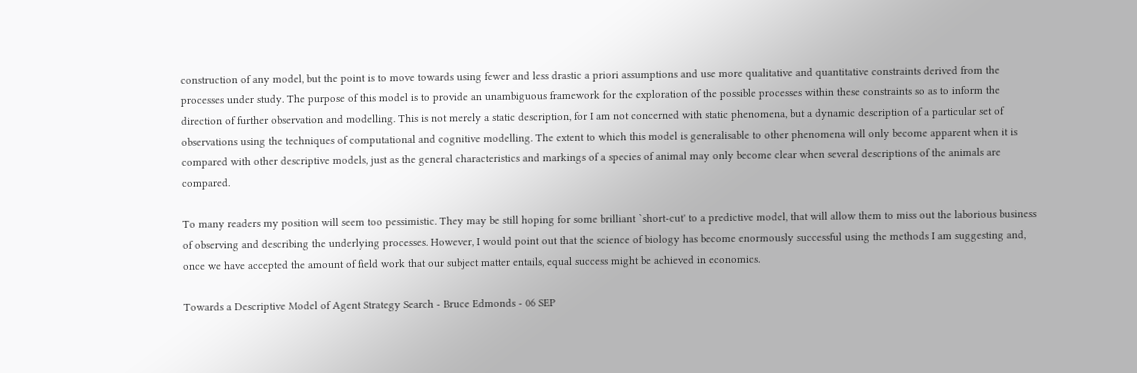construction of any model, but the point is to move towards using fewer and less drastic a priori assumptions and use more qualitative and quantitative constraints derived from the processes under study. The purpose of this model is to provide an unambiguous framework for the exploration of the possible processes within these constraints so as to inform the direction of further observation and modelling. This is not merely a static description, for I am not concerned with static phenomena, but a dynamic description of a particular set of observations using the techniques of computational and cognitive modelling. The extent to which this model is generalisable to other phenomena will only become apparent when it is compared with other descriptive models, just as the general characteristics and markings of a species of animal may only become clear when several descriptions of the animals are compared.

To many readers my position will seem too pessimistic. They may be still hoping for some brilliant `short-cut' to a predictive model, that will allow them to miss out the laborious business of observing and describing the underlying processes. However, I would point out that the science of biology has become enormously successful using the methods I am suggesting and, once we have accepted the amount of field work that our subject matter entails, equal success might be achieved in economics.

Towards a Descriptive Model of Agent Strategy Search - Bruce Edmonds - 06 SEP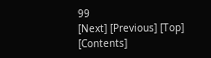99
[Next] [Previous] [Top] [Contents]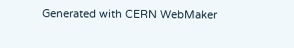Generated with CERN WebMaker